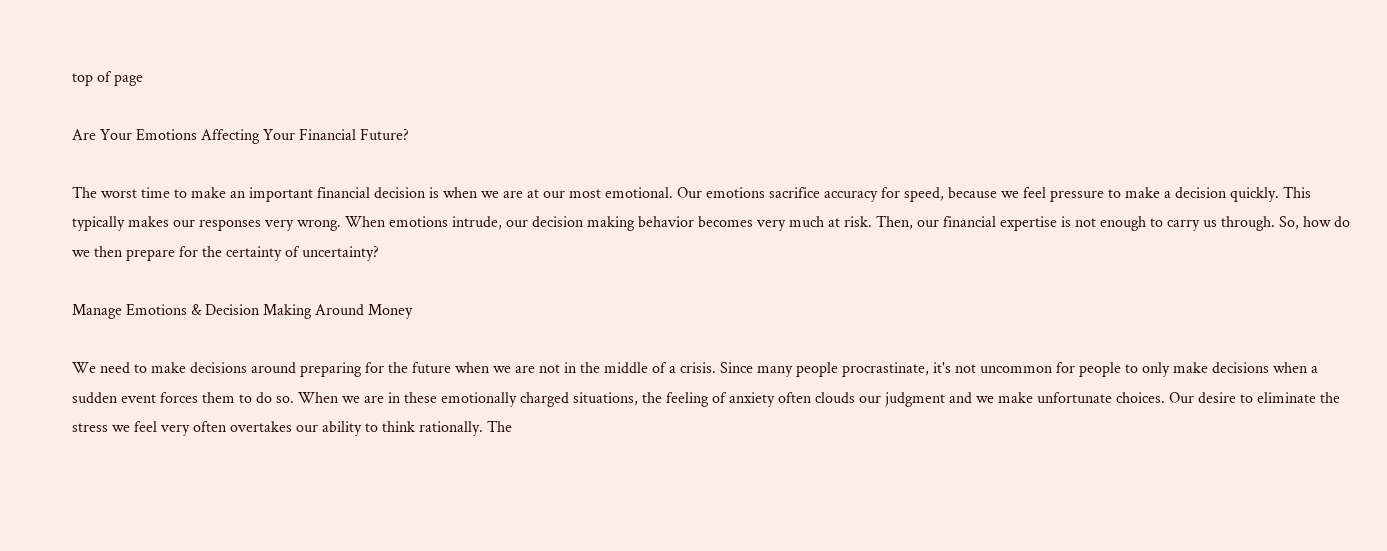top of page

Are Your Emotions Affecting Your Financial Future?

The worst time to make an important financial decision is when we are at our most emotional. Our emotions sacrifice accuracy for speed, because we feel pressure to make a decision quickly. This typically makes our responses very wrong. When emotions intrude, our decision making behavior becomes very much at risk. Then, our financial expertise is not enough to carry us through. So, how do we then prepare for the certainty of uncertainty?

Manage Emotions & Decision Making Around Money

We need to make decisions around preparing for the future when we are not in the middle of a crisis. Since many people procrastinate, it's not uncommon for people to only make decisions when a sudden event forces them to do so. When we are in these emotionally charged situations, the feeling of anxiety often clouds our judgment and we make unfortunate choices. Our desire to eliminate the stress we feel very often overtakes our ability to think rationally. The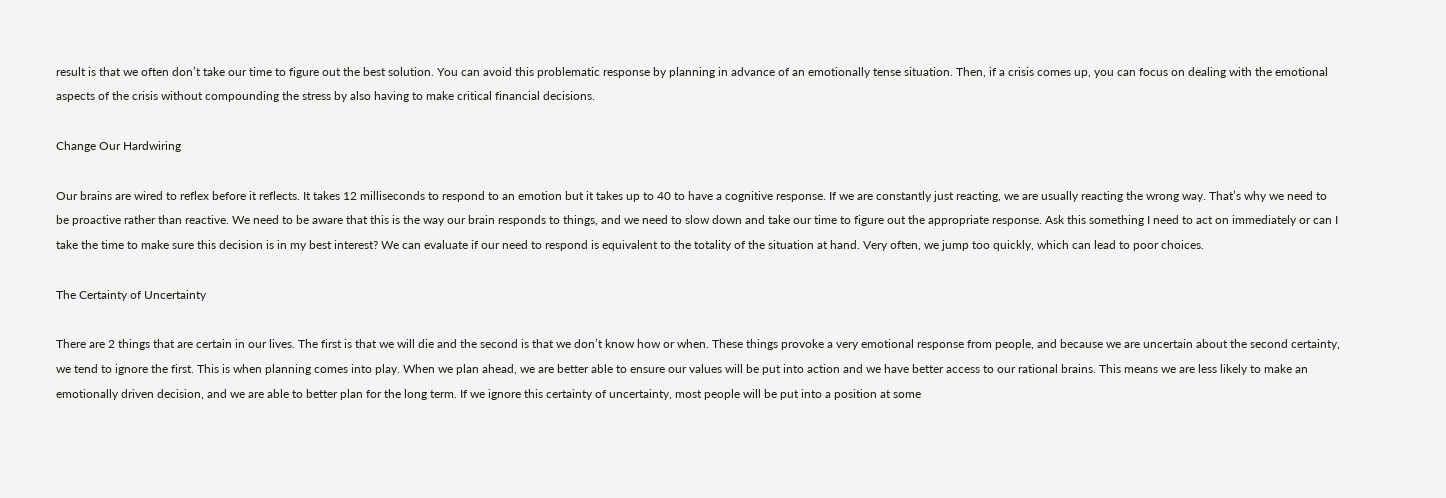result is that we often don’t take our time to figure out the best solution. You can avoid this problematic response by planning in advance of an emotionally tense situation. Then, if a crisis comes up, you can focus on dealing with the emotional aspects of the crisis without compounding the stress by also having to make critical financial decisions.

Change Our Hardwiring

Our brains are wired to reflex before it reflects. It takes 12 milliseconds to respond to an emotion but it takes up to 40 to have a cognitive response. If we are constantly just reacting, we are usually reacting the wrong way. That’s why we need to be proactive rather than reactive. We need to be aware that this is the way our brain responds to things, and we need to slow down and take our time to figure out the appropriate response. Ask this something I need to act on immediately or can I take the time to make sure this decision is in my best interest? We can evaluate if our need to respond is equivalent to the totality of the situation at hand. Very often, we jump too quickly, which can lead to poor choices.

The Certainty of Uncertainty

There are 2 things that are certain in our lives. The first is that we will die and the second is that we don’t know how or when. These things provoke a very emotional response from people, and because we are uncertain about the second certainty, we tend to ignore the first. This is when planning comes into play. When we plan ahead, we are better able to ensure our values will be put into action and we have better access to our rational brains. This means we are less likely to make an emotionally driven decision, and we are able to better plan for the long term. If we ignore this certainty of uncertainty, most people will be put into a position at some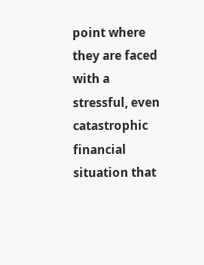point where they are faced with a stressful, even catastrophic financial situation that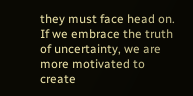they must face head on. If we embrace the truth of uncertainty, we are more motivated to create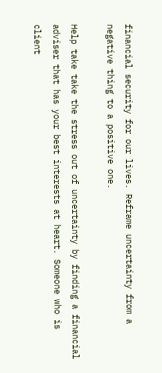financial security for our lives. Reframe uncertainty from a negative thing to a positive one.

Help take take the stress out of uncertainty by finding a financial adviser that has your best interests at heart. Someone who is client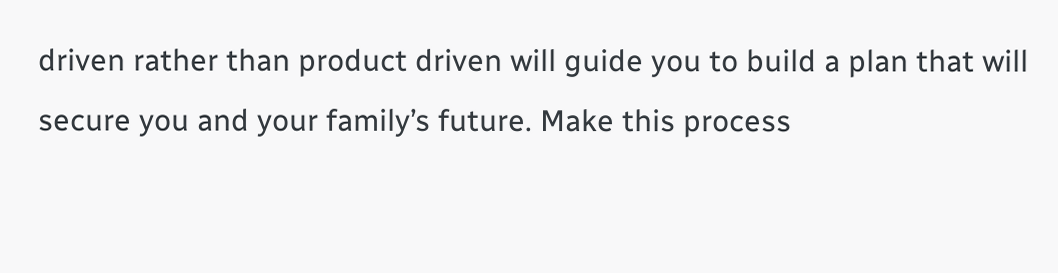driven rather than product driven will guide you to build a plan that will secure you and your family’s future. Make this process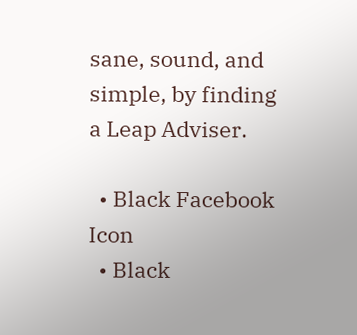sane, sound, and simple, by finding a Leap Adviser.

  • Black Facebook Icon
  • Black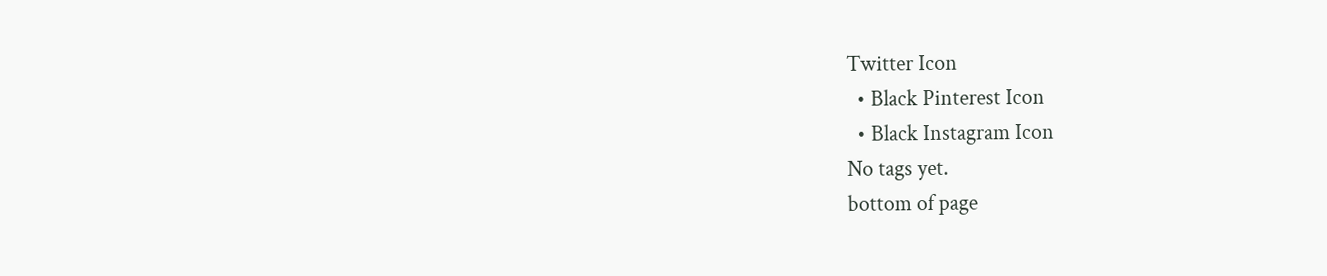Twitter Icon
  • Black Pinterest Icon
  • Black Instagram Icon
No tags yet.
bottom of page